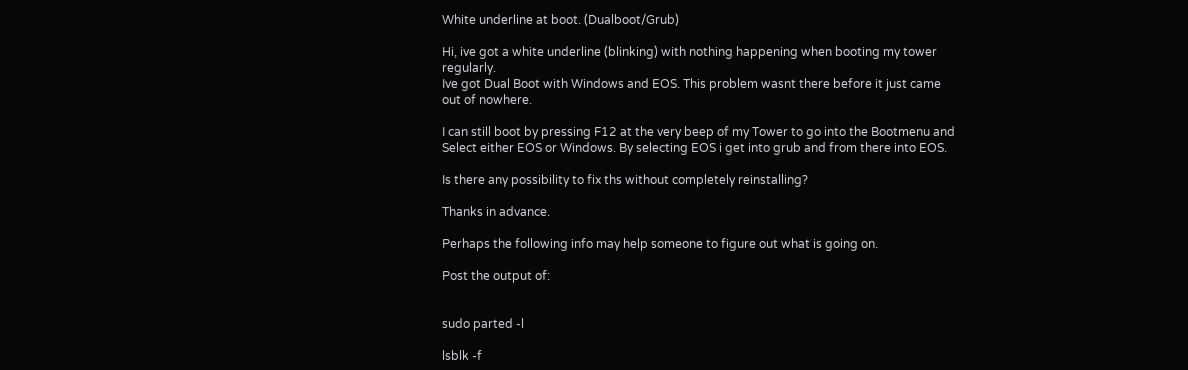White underline at boot. (Dualboot/Grub)

Hi, ive got a white underline (blinking) with nothing happening when booting my tower regularly.
Ive got Dual Boot with Windows and EOS. This problem wasnt there before it just came out of nowhere.

I can still boot by pressing F12 at the very beep of my Tower to go into the Bootmenu and Select either EOS or Windows. By selecting EOS i get into grub and from there into EOS.

Is there any possibility to fix ths without completely reinstalling?

Thanks in advance.

Perhaps the following info may help someone to figure out what is going on.

Post the output of:


sudo parted -l

lsblk -f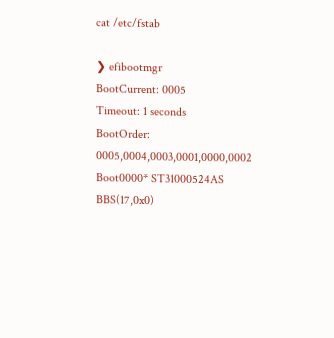cat /etc/fstab

❯ efibootmgr
BootCurrent: 0005
Timeout: 1 seconds
BootOrder: 0005,0004,0003,0001,0000,0002
Boot0000* ST31000524AS BBS(17,0x0)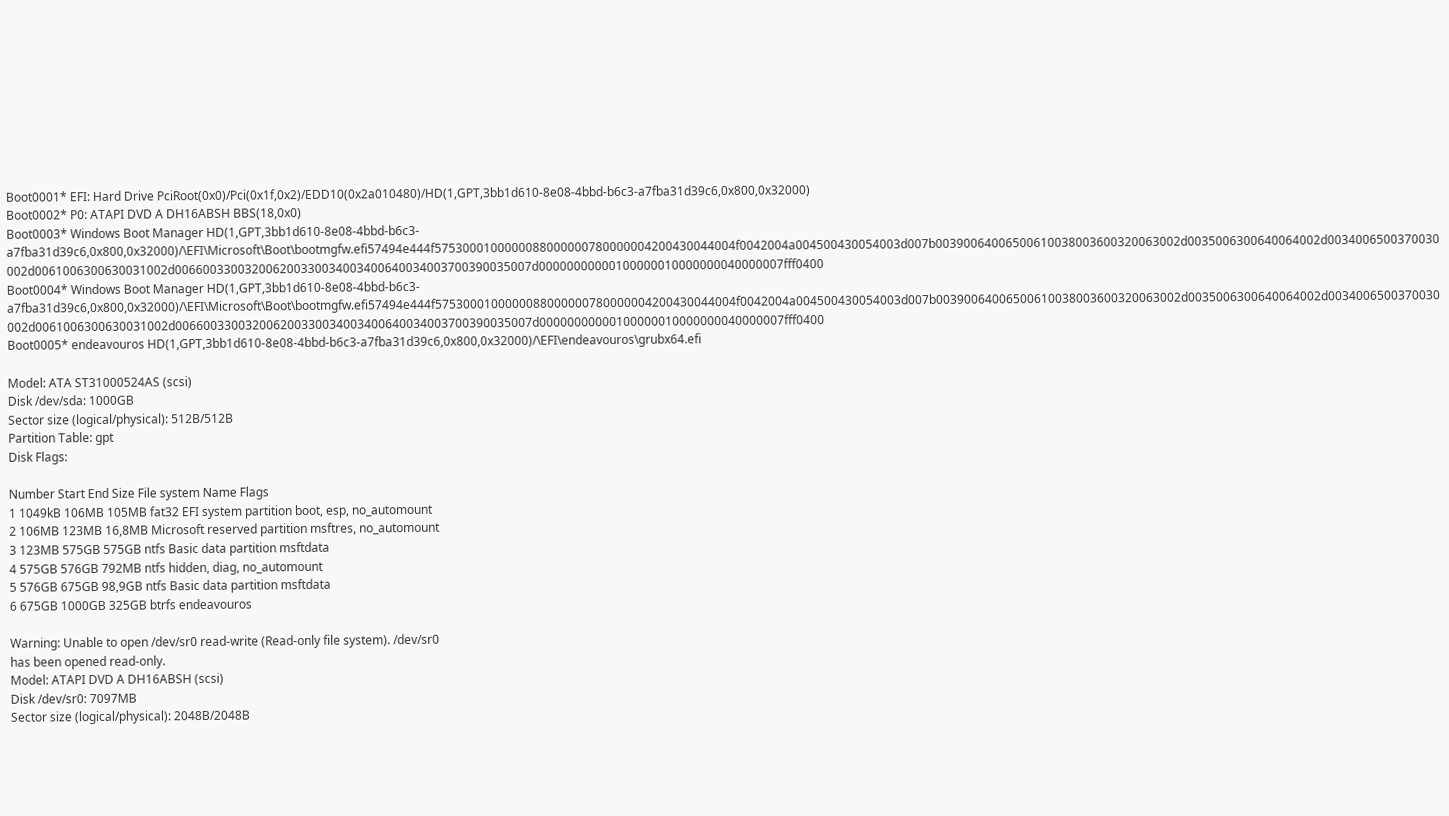Boot0001* EFI: Hard Drive PciRoot(0x0)/Pci(0x1f,0x2)/EDD10(0x2a010480)/HD(1,GPT,3bb1d610-8e08-4bbd-b6c3-a7fba31d39c6,0x800,0x32000)
Boot0002* P0: ATAPI DVD A DH16ABSH BBS(18,0x0)
Boot0003* Windows Boot Manager HD(1,GPT,3bb1d610-8e08-4bbd-b6c3-a7fba31d39c6,0x800,0x32000)/\EFI\Microsoft\Boot\bootmgfw.efi57494e444f5753000100000088000000780000004200430044004f0042004a004500430054003d007b00390064006500610038003600320063002d0035006300640064002d0034006500370030002d0061006300630031002d006600330032006200330034003400640034003700390035007d00000000000100000010000000040000007fff0400
Boot0004* Windows Boot Manager HD(1,GPT,3bb1d610-8e08-4bbd-b6c3-a7fba31d39c6,0x800,0x32000)/\EFI\Microsoft\Boot\bootmgfw.efi57494e444f5753000100000088000000780000004200430044004f0042004a004500430054003d007b00390064006500610038003600320063002d0035006300640064002d0034006500370030002d0061006300630031002d006600330032006200330034003400640034003700390035007d00000000000100000010000000040000007fff0400
Boot0005* endeavouros HD(1,GPT,3bb1d610-8e08-4bbd-b6c3-a7fba31d39c6,0x800,0x32000)/\EFI\endeavouros\grubx64.efi

Model: ATA ST31000524AS (scsi)
Disk /dev/sda: 1000GB
Sector size (logical/physical): 512B/512B
Partition Table: gpt
Disk Flags:

Number Start End Size File system Name Flags
1 1049kB 106MB 105MB fat32 EFI system partition boot, esp, no_automount
2 106MB 123MB 16,8MB Microsoft reserved partition msftres, no_automount
3 123MB 575GB 575GB ntfs Basic data partition msftdata
4 575GB 576GB 792MB ntfs hidden, diag, no_automount
5 576GB 675GB 98,9GB ntfs Basic data partition msftdata
6 675GB 1000GB 325GB btrfs endeavouros

Warning: Unable to open /dev/sr0 read-write (Read-only file system). /dev/sr0
has been opened read-only.
Model: ATAPI DVD A DH16ABSH (scsi)
Disk /dev/sr0: 7097MB
Sector size (logical/physical): 2048B/2048B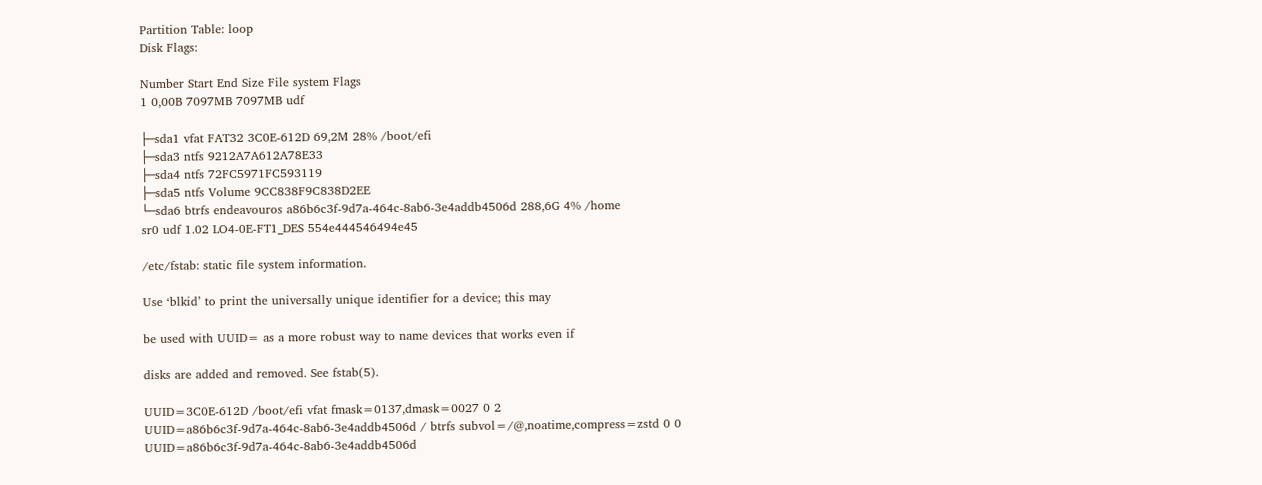Partition Table: loop
Disk Flags:

Number Start End Size File system Flags
1 0,00B 7097MB 7097MB udf

├─sda1 vfat FAT32 3C0E-612D 69,2M 28% /boot/efi
├─sda3 ntfs 9212A7A612A78E33
├─sda4 ntfs 72FC5971FC593119
├─sda5 ntfs Volume 9CC838F9C838D2EE
└─sda6 btrfs endeavouros a86b6c3f-9d7a-464c-8ab6-3e4addb4506d 288,6G 4% /home
sr0 udf 1.02 LO4-0E-FT1_DES 554e444546494e45

/etc/fstab: static file system information.

Use ‘blkid’ to print the universally unique identifier for a device; this may

be used with UUID= as a more robust way to name devices that works even if

disks are added and removed. See fstab(5).

UUID=3C0E-612D /boot/efi vfat fmask=0137,dmask=0027 0 2
UUID=a86b6c3f-9d7a-464c-8ab6-3e4addb4506d / btrfs subvol=/@,noatime,compress=zstd 0 0
UUID=a86b6c3f-9d7a-464c-8ab6-3e4addb4506d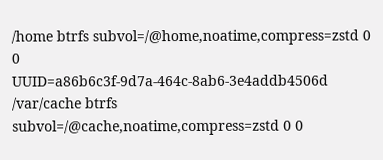/home btrfs subvol=/@home,noatime,compress=zstd 0 0
UUID=a86b6c3f-9d7a-464c-8ab6-3e4addb4506d /var/cache btrfs subvol=/@cache,noatime,compress=zstd 0 0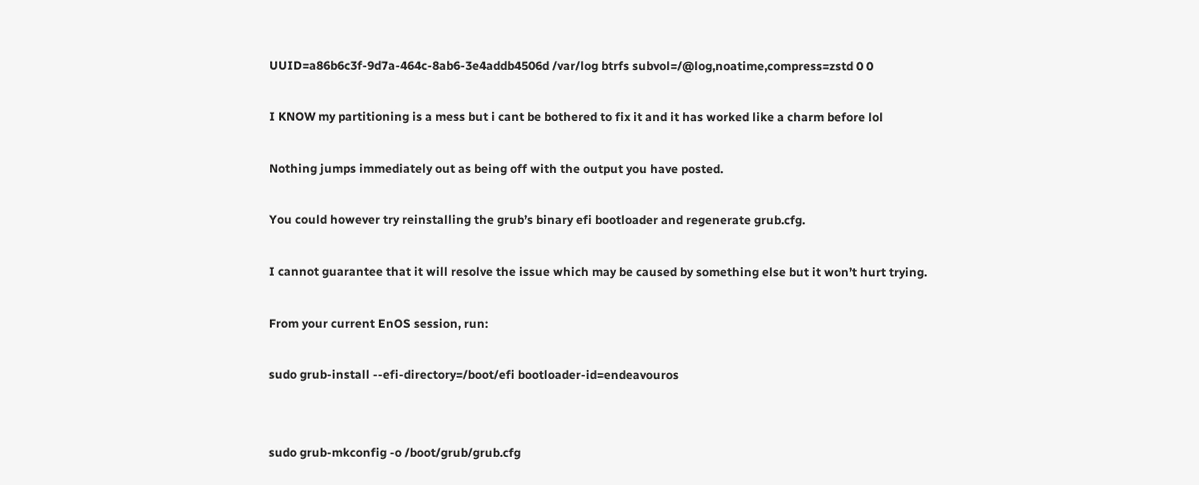UUID=a86b6c3f-9d7a-464c-8ab6-3e4addb4506d /var/log btrfs subvol=/@log,noatime,compress=zstd 0 0

I KNOW my partitioning is a mess but i cant be bothered to fix it and it has worked like a charm before lol

Nothing jumps immediately out as being off with the output you have posted.

You could however try reinstalling the grub’s binary efi bootloader and regenerate grub.cfg.

I cannot guarantee that it will resolve the issue which may be caused by something else but it won’t hurt trying.

From your current EnOS session, run:

sudo grub-install --efi-directory=/boot/efi bootloader-id=endeavouros


sudo grub-mkconfig -o /boot/grub/grub.cfg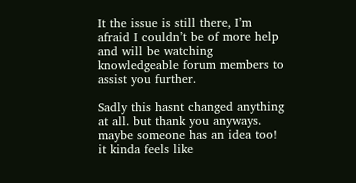It the issue is still there, I’m afraid I couldn’t be of more help and will be watching knowledgeable forum members to assist you further.

Sadly this hasnt changed anything at all. but thank you anyways. maybe someone has an idea too!
it kinda feels like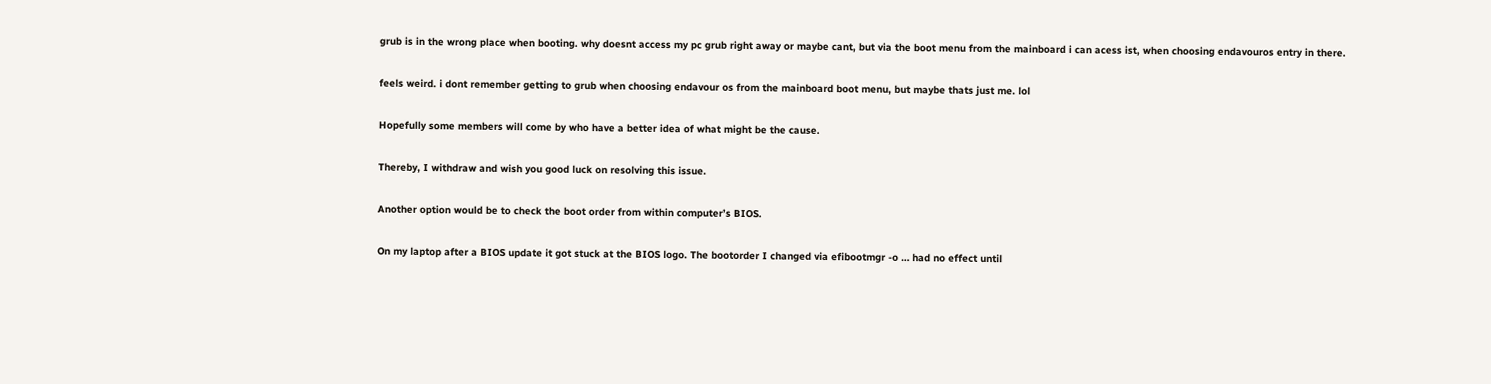grub is in the wrong place when booting. why doesnt access my pc grub right away or maybe cant, but via the boot menu from the mainboard i can acess ist, when choosing endavouros entry in there.

feels weird. i dont remember getting to grub when choosing endavour os from the mainboard boot menu, but maybe thats just me. lol

Hopefully some members will come by who have a better idea of what might be the cause.

Thereby, I withdraw and wish you good luck on resolving this issue.

Another option would be to check the boot order from within computer’s BIOS.

On my laptop after a BIOS update it got stuck at the BIOS logo. The bootorder I changed via efibootmgr -o … had no effect until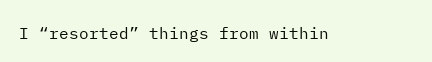I “resorted” things from within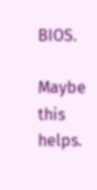BIOS.

Maybe this helps.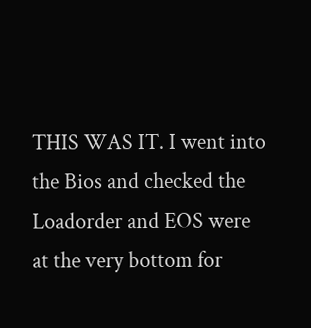THIS WAS IT. I went into the Bios and checked the Loadorder and EOS were at the very bottom for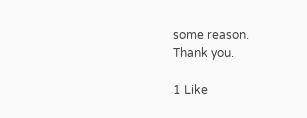some reason.
Thank you.

1 Like